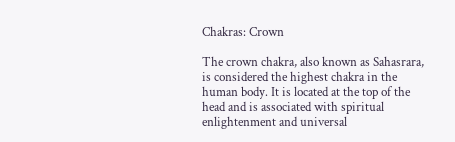Chakras: Crown

The crown chakra, also known as Sahasrara, is considered the highest chakra in the human body. It is located at the top of the head and is associated with spiritual enlightenment and universal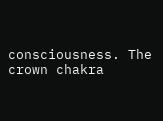consciousness. The crown chakra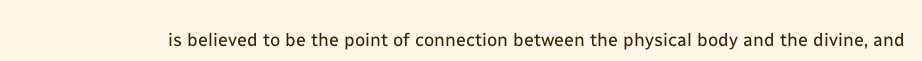is believed to be the point of connection between the physical body and the divine, and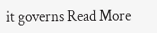it governs Read More